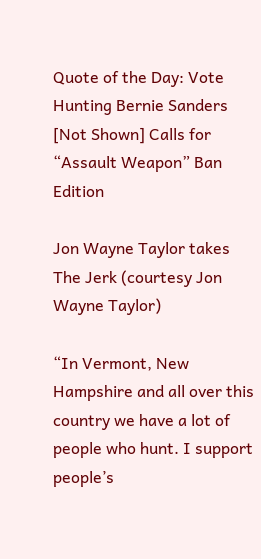Quote of the Day: Vote Hunting Bernie Sanders [Not Shown] Calls for “Assault Weapon” Ban Edition

Jon Wayne Taylor takes The Jerk (courtesy Jon Wayne Taylor)

“In Vermont, New Hampshire and all over this country we have a lot of people who hunt. I support people’s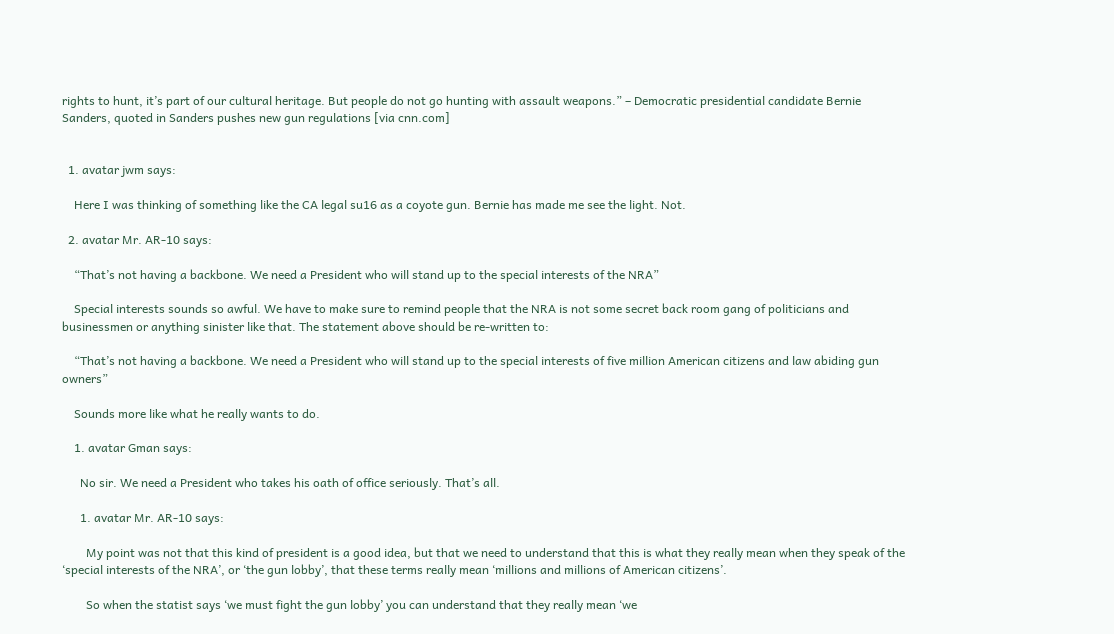rights to hunt, it’s part of our cultural heritage. But people do not go hunting with assault weapons.” – Democratic presidential candidate Bernie Sanders, quoted in Sanders pushes new gun regulations [via cnn.com]


  1. avatar jwm says:

    Here I was thinking of something like the CA legal su16 as a coyote gun. Bernie has made me see the light. Not.

  2. avatar Mr. AR-10 says:

    “That’s not having a backbone. We need a President who will stand up to the special interests of the NRA”

    Special interests sounds so awful. We have to make sure to remind people that the NRA is not some secret back room gang of politicians and businessmen or anything sinister like that. The statement above should be re-written to:

    “That’s not having a backbone. We need a President who will stand up to the special interests of five million American citizens and law abiding gun owners”

    Sounds more like what he really wants to do.

    1. avatar Gman says:

      No sir. We need a President who takes his oath of office seriously. That’s all.

      1. avatar Mr. AR-10 says:

        My point was not that this kind of president is a good idea, but that we need to understand that this is what they really mean when they speak of the ‘special interests of the NRA’, or ‘the gun lobby’, that these terms really mean ‘millions and millions of American citizens’.

        So when the statist says ‘we must fight the gun lobby’ you can understand that they really mean ‘we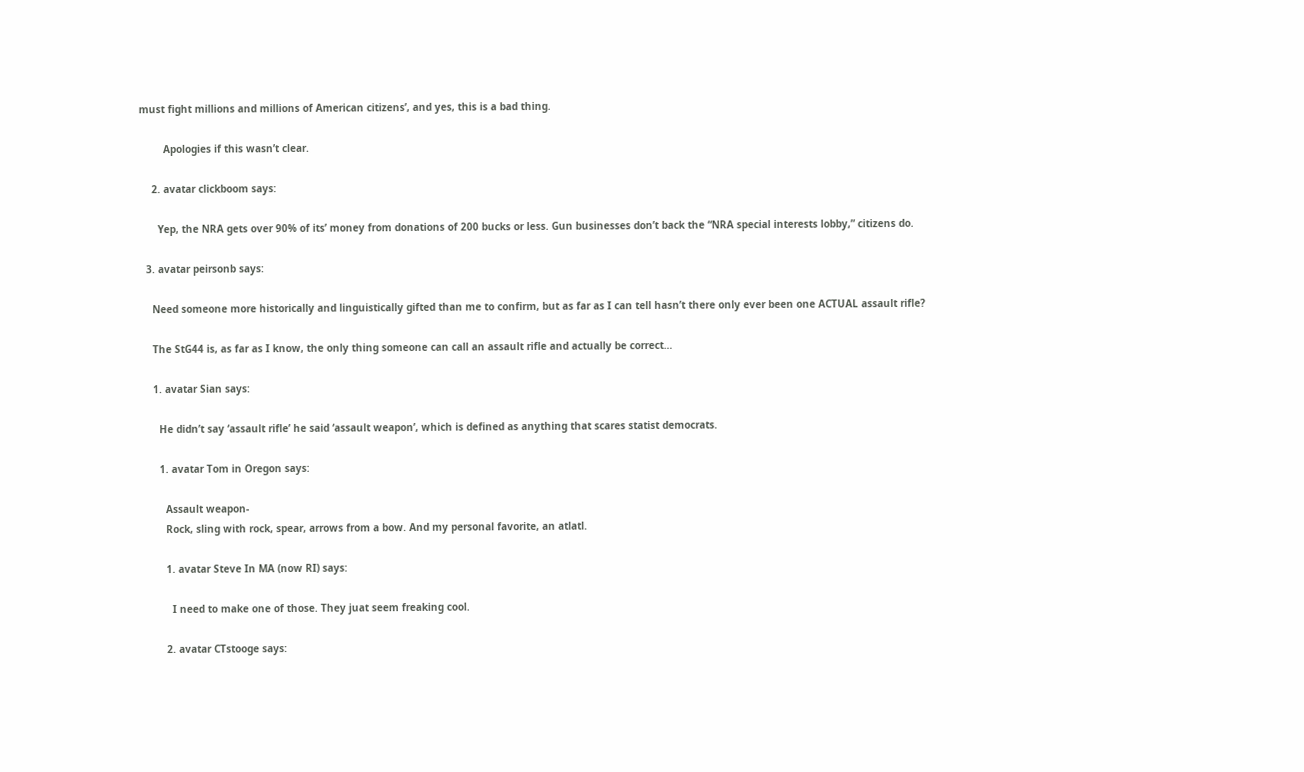must fight millions and millions of American citizens’, and yes, this is a bad thing.

        Apologies if this wasn’t clear.

    2. avatar clickboom says:

      Yep, the NRA gets over 90% of its’ money from donations of 200 bucks or less. Gun businesses don’t back the “NRA special interests lobby,” citizens do.

  3. avatar peirsonb says:

    Need someone more historically and linguistically gifted than me to confirm, but as far as I can tell hasn’t there only ever been one ACTUAL assault rifle?

    The StG44 is, as far as I know, the only thing someone can call an assault rifle and actually be correct…

    1. avatar Sian says:

      He didn’t say ‘assault rifle’ he said ‘assault weapon’, which is defined as anything that scares statist democrats.

      1. avatar Tom in Oregon says:

        Assault weapon-
        Rock, sling with rock, spear, arrows from a bow. And my personal favorite, an atlatl.

        1. avatar Steve In MA (now RI) says:

          I need to make one of those. They juat seem freaking cool.

        2. avatar CTstooge says: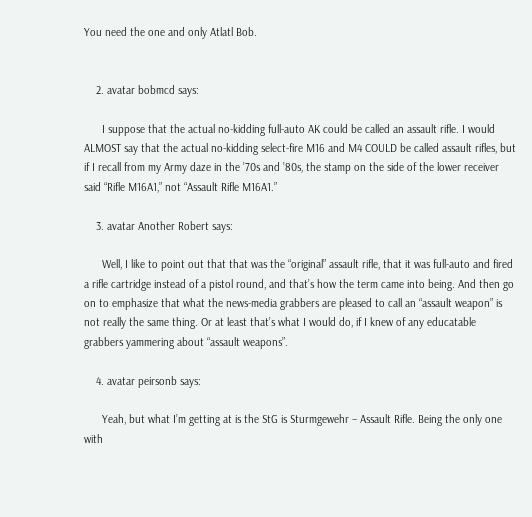You need the one and only Atlatl Bob.


    2. avatar bobmcd says:

      I suppose that the actual no-kidding full-auto AK could be called an assault rifle. I would ALMOST say that the actual no-kidding select-fire M16 and M4 COULD be called assault rifles, but if I recall from my Army daze in the ’70s and ’80s, the stamp on the side of the lower receiver said “Rifle M16A1,” not “Assault Rifle M16A1.”

    3. avatar Another Robert says:

      Well, I like to point out that that was the “original” assault rifle, that it was full-auto and fired a rifle cartridge instead of a pistol round, and that’s how the term came into being. And then go on to emphasize that what the news-media grabbers are pleased to call an “assault weapon” is not really the same thing. Or at least that’s what I would do, if I knew of any educatable grabbers yammering about “assault weapons”.

    4. avatar peirsonb says:

      Yeah, but what I’m getting at is the StG is Sturmgewehr – Assault Rifle. Being the only one with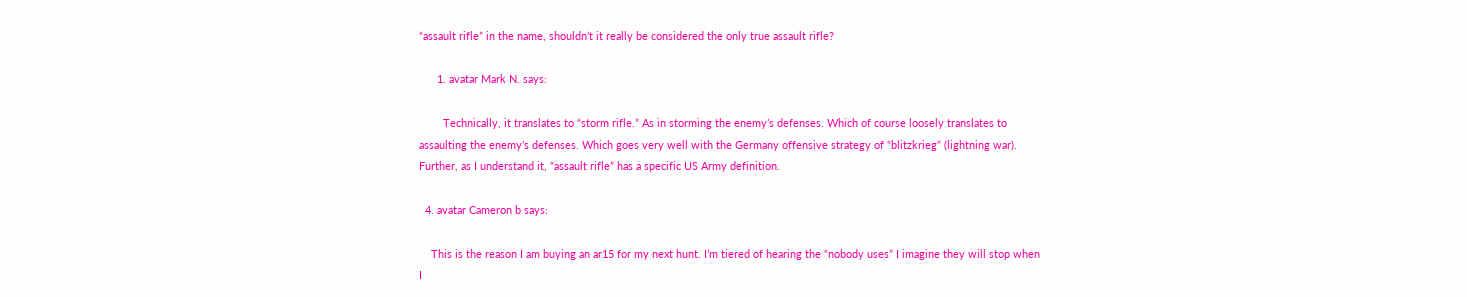“assault rifle” in the name, shouldn’t it really be considered the only true assault rifle?

      1. avatar Mark N. says:

        Technically, it translates to “storm rifle.” As in storming the enemy’s defenses. Which of course loosely translates to assaulting the enemy’s defenses. Which goes very well with the Germany offensive strategy of “blitzkrieg” (lightning war). Further, as I understand it, “assault rifle” has a specific US Army definition.

  4. avatar Cameron b says:

    This is the reason I am buying an ar15 for my next hunt. I’m tiered of hearing the “nobody uses” I imagine they will stop when I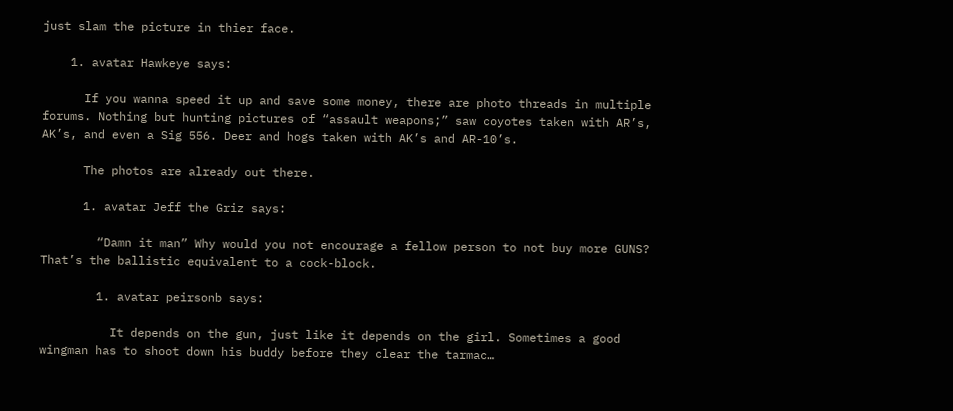just slam the picture in thier face.

    1. avatar Hawkeye says:

      If you wanna speed it up and save some money, there are photo threads in multiple forums. Nothing but hunting pictures of “assault weapons;” saw coyotes taken with AR’s, AK’s, and even a Sig 556. Deer and hogs taken with AK’s and AR-10’s.

      The photos are already out there.

      1. avatar Jeff the Griz says:

        “Damn it man” Why would you not encourage a fellow person to not buy more GUNS? That’s the ballistic equivalent to a cock-block.

        1. avatar peirsonb says:

          It depends on the gun, just like it depends on the girl. Sometimes a good wingman has to shoot down his buddy before they clear the tarmac…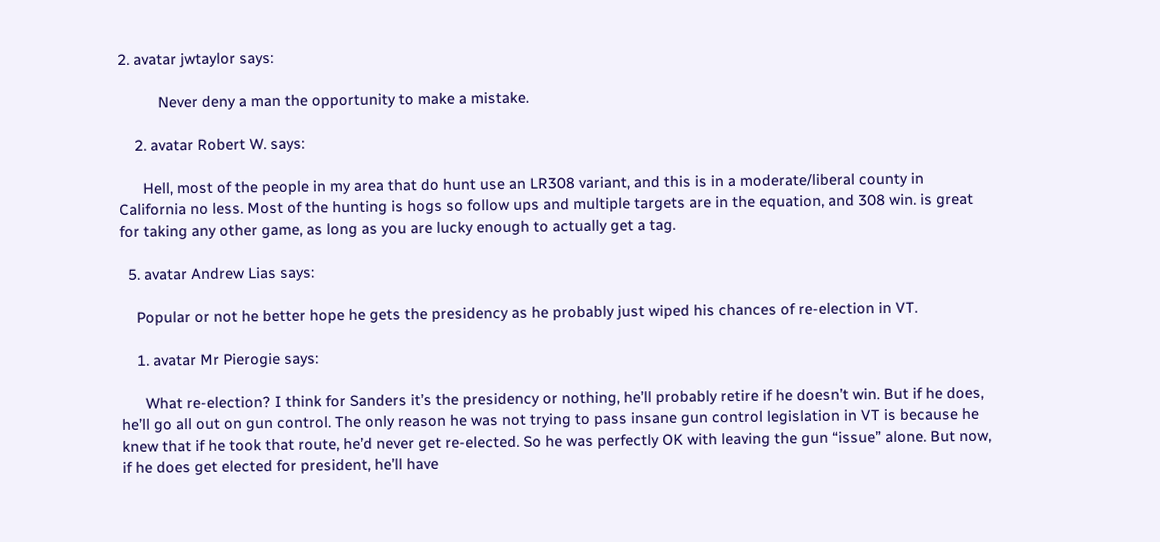2. avatar jwtaylor says:

          Never deny a man the opportunity to make a mistake.

    2. avatar Robert W. says:

      Hell, most of the people in my area that do hunt use an LR308 variant, and this is in a moderate/liberal county in California no less. Most of the hunting is hogs so follow ups and multiple targets are in the equation, and 308 win. is great for taking any other game, as long as you are lucky enough to actually get a tag.

  5. avatar Andrew Lias says:

    Popular or not he better hope he gets the presidency as he probably just wiped his chances of re-election in VT.

    1. avatar Mr Pierogie says:

      What re-election? I think for Sanders it’s the presidency or nothing, he’ll probably retire if he doesn’t win. But if he does, he’ll go all out on gun control. The only reason he was not trying to pass insane gun control legislation in VT is because he knew that if he took that route, he’d never get re-elected. So he was perfectly OK with leaving the gun “issue” alone. But now, if he does get elected for president, he’ll have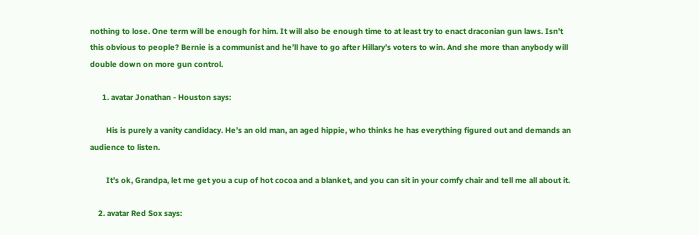nothing to lose. One term will be enough for him. It will also be enough time to at least try to enact draconian gun laws. Isn’t this obvious to people? Bernie is a communist and he’ll have to go after Hillary’s voters to win. And she more than anybody will double down on more gun control.

      1. avatar Jonathan - Houston says:

        His is purely a vanity candidacy. He’s an old man, an aged hippie, who thinks he has everything figured out and demands an audience to listen.

        It’s ok, Grandpa, let me get you a cup of hot cocoa and a blanket, and you can sit in your comfy chair and tell me all about it.

    2. avatar Red Sox says: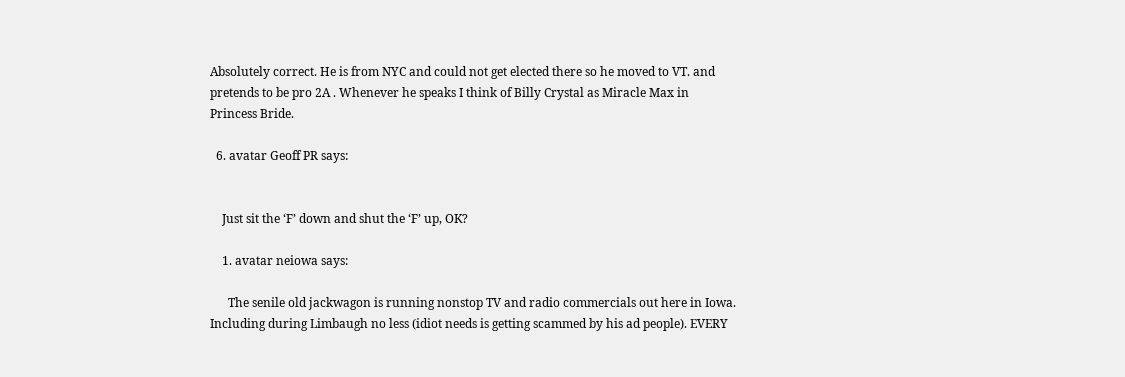Absolutely correct. He is from NYC and could not get elected there so he moved to VT. and pretends to be pro 2A . Whenever he speaks I think of Billy Crystal as Miracle Max in Princess Bride.

  6. avatar Geoff PR says:


    Just sit the ‘F’ down and shut the ‘F’ up, OK?

    1. avatar neiowa says:

      The senile old jackwagon is running nonstop TV and radio commercials out here in Iowa. Including during Limbaugh no less (idiot needs is getting scammed by his ad people). EVERY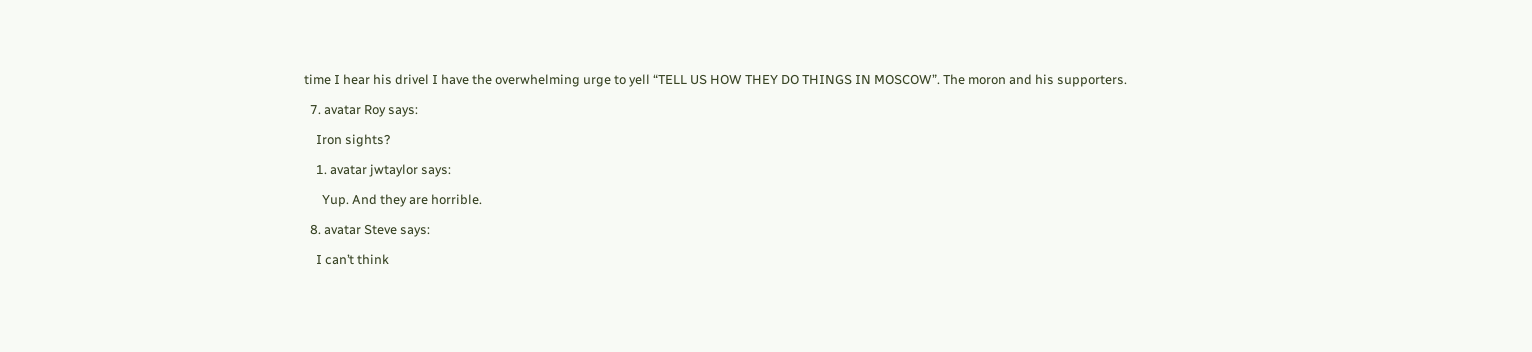time I hear his drivel I have the overwhelming urge to yell “TELL US HOW THEY DO THINGS IN MOSCOW”. The moron and his supporters.

  7. avatar Roy says:

    Iron sights?

    1. avatar jwtaylor says:

      Yup. And they are horrible.

  8. avatar Steve says:

    I can’t think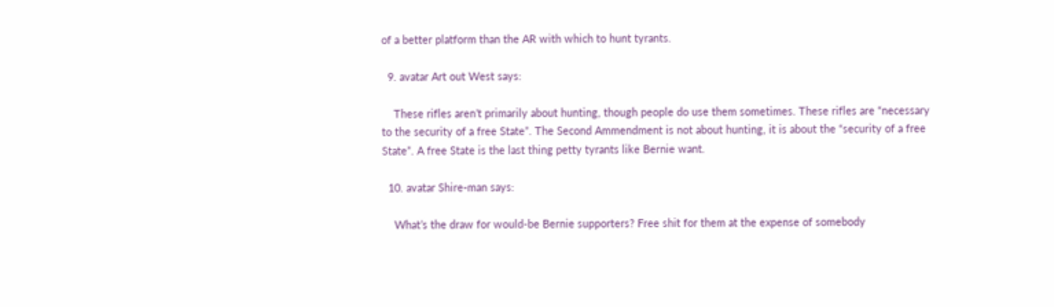of a better platform than the AR with which to hunt tyrants.

  9. avatar Art out West says:

    These rifles aren’t primarily about hunting, though people do use them sometimes. These rifles are “necessary to the security of a free State”. The Second Ammendment is not about hunting, it is about the “security of a free State”. A free State is the last thing petty tyrants like Bernie want.

  10. avatar Shire-man says:

    What’s the draw for would-be Bernie supporters? Free shit for them at the expense of somebody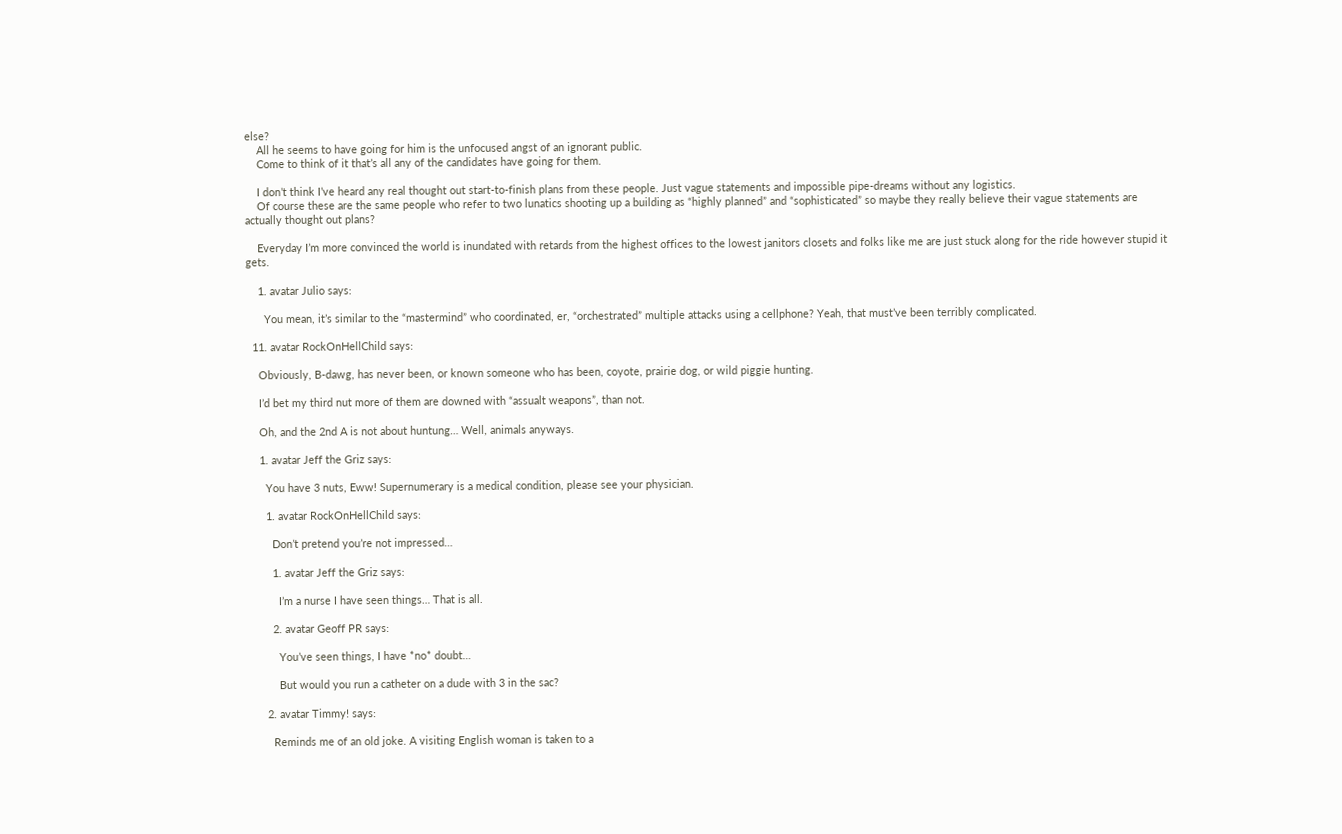else?
    All he seems to have going for him is the unfocused angst of an ignorant public.
    Come to think of it that’s all any of the candidates have going for them.

    I don’t think I’ve heard any real thought out start-to-finish plans from these people. Just vague statements and impossible pipe-dreams without any logistics.
    Of course these are the same people who refer to two lunatics shooting up a building as “highly planned” and “sophisticated” so maybe they really believe their vague statements are actually thought out plans?

    Everyday I’m more convinced the world is inundated with retards from the highest offices to the lowest janitors closets and folks like me are just stuck along for the ride however stupid it gets.

    1. avatar Julio says:

      You mean, it’s similar to the “mastermind” who coordinated, er, “orchestrated” multiple attacks using a cellphone? Yeah, that must’ve been terribly complicated.

  11. avatar RockOnHellChild says:

    Obviously, B-dawg, has never been, or known someone who has been, coyote, prairie dog, or wild piggie hunting.

    I’d bet my third nut more of them are downed with “assualt weapons”, than not.

    Oh, and the 2nd A is not about huntung… Well, animals anyways.

    1. avatar Jeff the Griz says:

      You have 3 nuts, Eww! Supernumerary is a medical condition, please see your physician.

      1. avatar RockOnHellChild says:

        Don’t pretend you’re not impressed…

        1. avatar Jeff the Griz says:

          I’m a nurse I have seen things… That is all.

        2. avatar Geoff PR says:

          You’ve seen things, I have *no* doubt…

          But would you run a catheter on a dude with 3 in the sac?

      2. avatar Timmy! says:

        Reminds me of an old joke. A visiting English woman is taken to a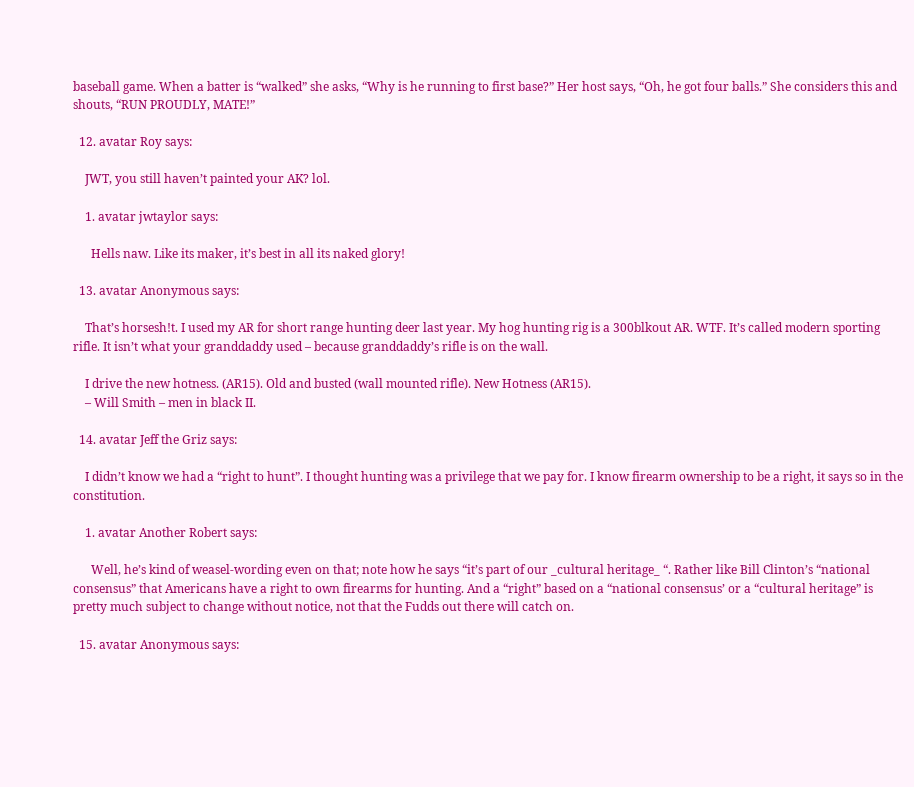baseball game. When a batter is “walked” she asks, “Why is he running to first base?” Her host says, “Oh, he got four balls.” She considers this and shouts, “RUN PROUDLY, MATE!”

  12. avatar Roy says:

    JWT, you still haven’t painted your AK? lol.

    1. avatar jwtaylor says:

      Hells naw. Like its maker, it’s best in all its naked glory!

  13. avatar Anonymous says:

    That’s horsesh!t. I used my AR for short range hunting deer last year. My hog hunting rig is a 300blkout AR. WTF. It’s called modern sporting rifle. It isn’t what your granddaddy used – because granddaddy’s rifle is on the wall.

    I drive the new hotness. (AR15). Old and busted (wall mounted rifle). New Hotness (AR15).
    – Will Smith – men in black II.

  14. avatar Jeff the Griz says:

    I didn’t know we had a “right to hunt”. I thought hunting was a privilege that we pay for. I know firearm ownership to be a right, it says so in the constitution.

    1. avatar Another Robert says:

      Well, he’s kind of weasel-wording even on that; note how he says “it’s part of our _cultural heritage_ “. Rather like Bill Clinton’s “national consensus” that Americans have a right to own firearms for hunting. And a “right” based on a “national consensus’ or a “cultural heritage” is pretty much subject to change without notice, not that the Fudds out there will catch on.

  15. avatar Anonymous says: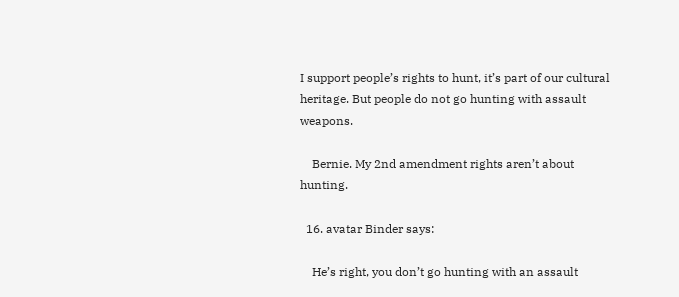I support people’s rights to hunt, it’s part of our cultural heritage. But people do not go hunting with assault weapons.

    Bernie. My 2nd amendment rights aren’t about hunting.

  16. avatar Binder says:

    He’s right, you don’t go hunting with an assault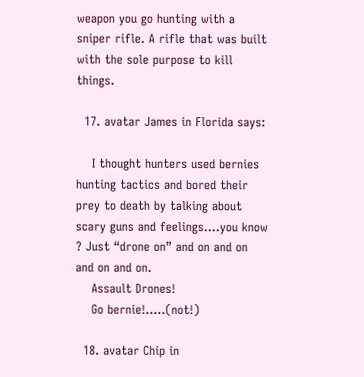weapon you go hunting with a sniper rifle. A rifle that was built with the sole purpose to kill things.

  17. avatar James in Florida says:

    I thought hunters used bernies hunting tactics and bored their prey to death by talking about scary guns and feelings….you know ? Just “drone on” and on and on and on and on.
    Assault Drones!
    Go bernie!…..(not!)

  18. avatar Chip in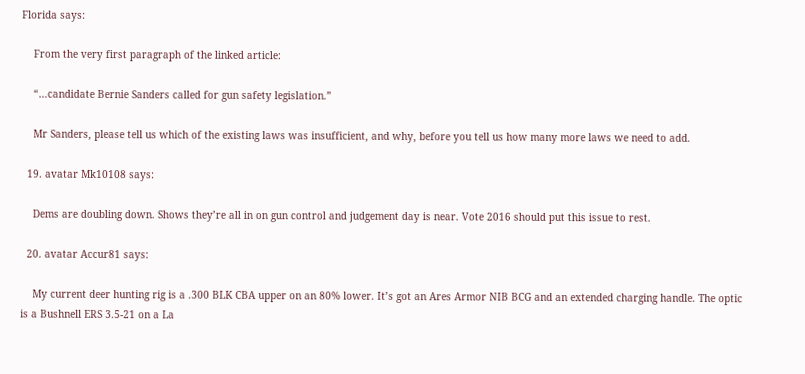Florida says:

    From the very first paragraph of the linked article:

    “…candidate Bernie Sanders called for gun safety legislation.”

    Mr Sanders, please tell us which of the existing laws was insufficient, and why, before you tell us how many more laws we need to add.

  19. avatar Mk10108 says:

    Dems are doubling down. Shows they’re all in on gun control and judgement day is near. Vote 2016 should put this issue to rest.

  20. avatar Accur81 says:

    My current deer hunting rig is a .300 BLK CBA upper on an 80% lower. It’s got an Ares Armor NIB BCG and an extended charging handle. The optic is a Bushnell ERS 3.5-21 on a La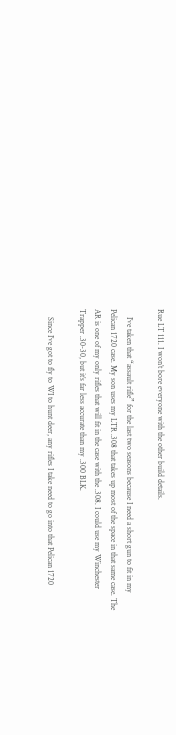Rue LT 111. I won’t bore everyone with the other build details.

    I’ve taken that “assault rifle” for the last two seasons because I need a short gun to fit in my Pelican 1720 case. My son uses my LTR .308 that takes up most of the space in that same case. The AR is one of my only rifles that will fit in the case with the .308. I could use my Winchester Trapper .30-30, but it’s far less accurate than my .300 BLK.

    Since I’ve got to fly to WI to hunt deer, any rifles I take need to go into that Pelican 1720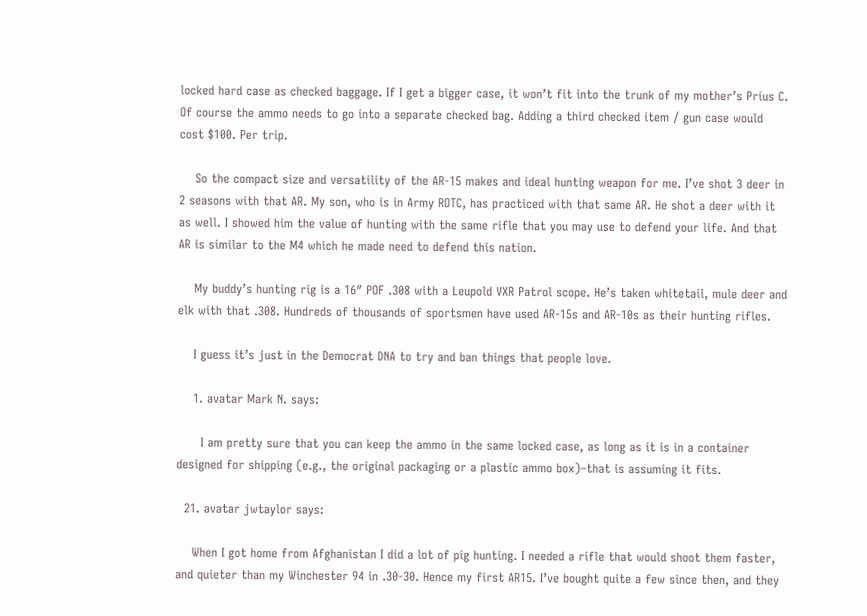locked hard case as checked baggage. If I get a bigger case, it won’t fit into the trunk of my mother’s Prius C. Of course the ammo needs to go into a separate checked bag. Adding a third checked item / gun case would cost $100. Per trip.

    So the compact size and versatility of the AR-15 makes and ideal hunting weapon for me. I’ve shot 3 deer in 2 seasons with that AR. My son, who is in Army ROTC, has practiced with that same AR. He shot a deer with it as well. I showed him the value of hunting with the same rifle that you may use to defend your life. And that AR is similar to the M4 which he made need to defend this nation.

    My buddy’s hunting rig is a 16″ POF .308 with a Leupold VXR Patrol scope. He’s taken whitetail, mule deer and elk with that .308. Hundreds of thousands of sportsmen have used AR-15s and AR-10s as their hunting rifles.

    I guess it’s just in the Democrat DNA to try and ban things that people love.

    1. avatar Mark N. says:

      I am pretty sure that you can keep the ammo in the same locked case, as long as it is in a container designed for shipping (e.g., the original packaging or a plastic ammo box)–that is assuming it fits.

  21. avatar jwtaylor says:

    When I got home from Afghanistan I did a lot of pig hunting. I needed a rifle that would shoot them faster, and quieter than my Winchester 94 in .30-30. Hence my first AR15. I’ve bought quite a few since then, and they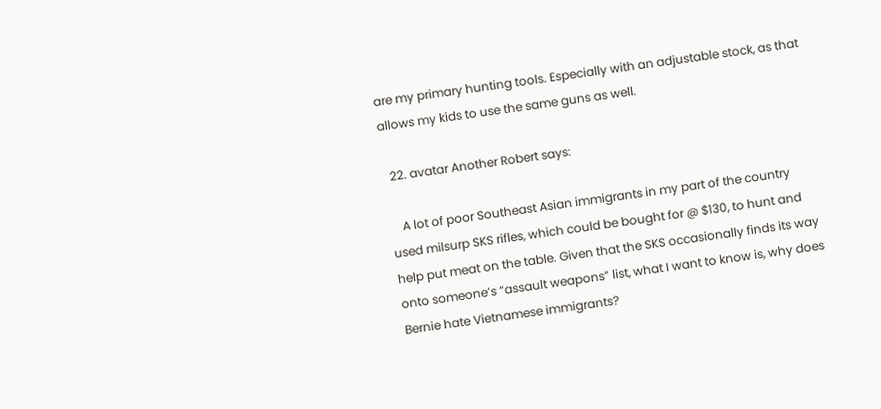are my primary hunting tools. Especially with an adjustable stock, as that allows my kids to use the same guns as well.

  22. avatar Another Robert says:

    A lot of poor Southeast Asian immigrants in my part of the country used milsurp SKS rifles, which could be bought for @ $130, to hunt and help put meat on the table. Given that the SKS occasionally finds its way onto someone’s “assault weapons” list, what I want to know is, why does Bernie hate Vietnamese immigrants?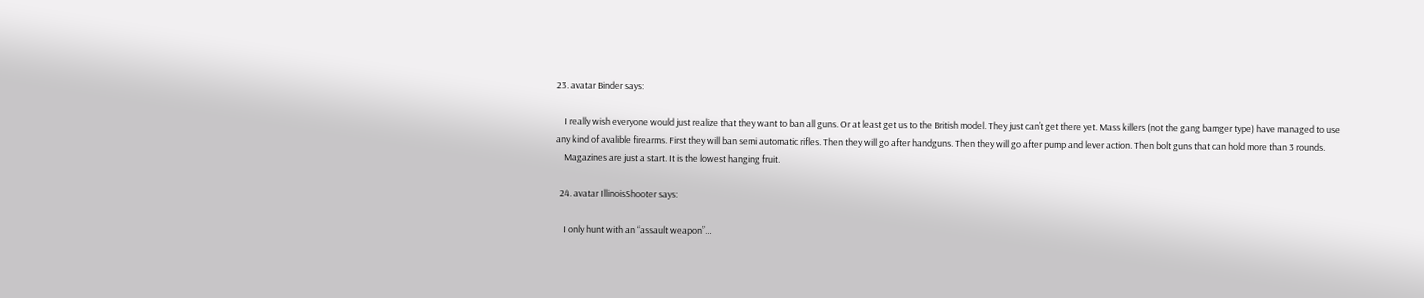23. avatar Binder says:

    I really wish everyone would just realize that they want to ban all guns. Or at least get us to the British model. They just can’t get there yet. Mass killers (not the gang bamger type) have managed to use any kind of avalible firearms. First they will ban semi automatic rifles. Then they will go after handguns. Then they will go after pump and lever action. Then bolt guns that can hold more than 3 rounds.
    Magazines are just a start. It is the lowest hanging fruit.

  24. avatar IllinoisShooter says:

    I only hunt with an “assault weapon”…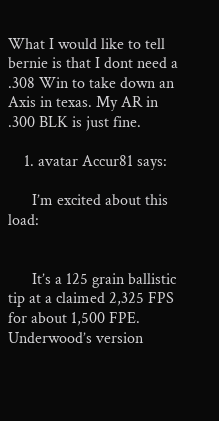What I would like to tell bernie is that I dont need a .308 Win to take down an Axis in texas. My AR in .300 BLK is just fine.

    1. avatar Accur81 says:

      I’m excited about this load:


      It’s a 125 grain ballistic tip at a claimed 2,325 FPS for about 1,500 FPE. Underwood’s version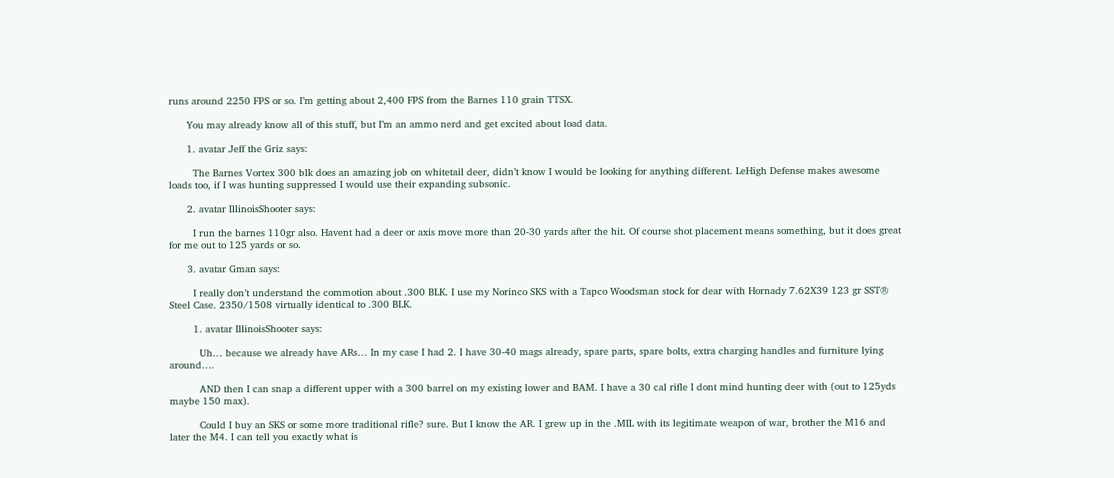runs around 2250 FPS or so. I’m getting about 2,400 FPS from the Barnes 110 grain TTSX.

      You may already know all of this stuff, but I’m an ammo nerd and get excited about load data.

      1. avatar Jeff the Griz says:

        The Barnes Vortex 300 blk does an amazing job on whitetail deer, didn’t know I would be looking for anything different. LeHigh Defense makes awesome loads too, if I was hunting suppressed I would use their expanding subsonic.

      2. avatar IllinoisShooter says:

        I run the barnes 110gr also. Havent had a deer or axis move more than 20-30 yards after the hit. Of course shot placement means something, but it does great for me out to 125 yards or so.

      3. avatar Gman says:

        I really don’t understand the commotion about .300 BLK. I use my Norinco SKS with a Tapco Woodsman stock for dear with Hornady 7.62X39 123 gr SST® Steel Case. 2350/1508 virtually identical to .300 BLK.

        1. avatar IllinoisShooter says:

          Uh… because we already have ARs… In my case I had 2. I have 30-40 mags already, spare parts, spare bolts, extra charging handles and furniture lying around….

          AND then I can snap a different upper with a 300 barrel on my existing lower and BAM. I have a 30 cal rifle I dont mind hunting deer with (out to 125yds maybe 150 max).

          Could I buy an SKS or some more traditional rifle? sure. But I know the AR. I grew up in the .MIL with its legitimate weapon of war, brother the M16 and later the M4. I can tell you exactly what is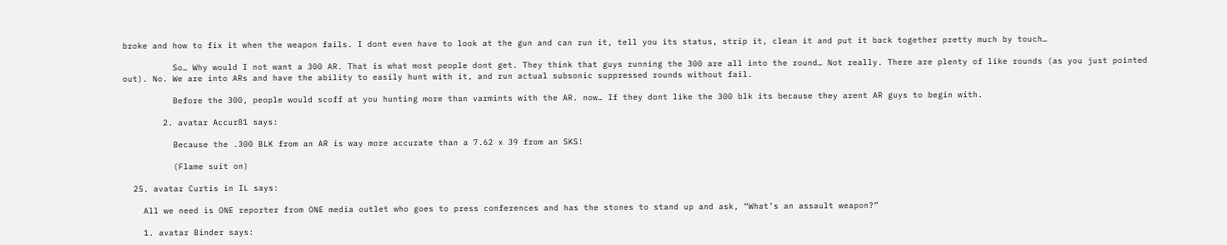broke and how to fix it when the weapon fails. I dont even have to look at the gun and can run it, tell you its status, strip it, clean it and put it back together pretty much by touch…

          So… Why would I not want a 300 AR. That is what most people dont get. They think that guys running the 300 are all into the round… Not really. There are plenty of like rounds (as you just pointed out). No. We are into ARs and have the ability to easily hunt with it, and run actual subsonic suppressed rounds without fail.

          Before the 300, people would scoff at you hunting more than varmints with the AR. now… If they dont like the 300 blk its because they arent AR guys to begin with.

        2. avatar Accur81 says:

          Because the .300 BLK from an AR is way more accurate than a 7.62 x 39 from an SKS!

          (Flame suit on)

  25. avatar Curtis in IL says:

    All we need is ONE reporter from ONE media outlet who goes to press conferences and has the stones to stand up and ask, “What’s an assault weapon?”

    1. avatar Binder says: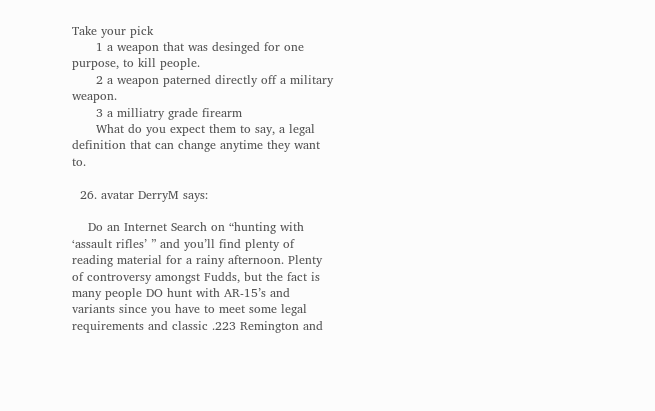Take your pick
      1 a weapon that was desinged for one purpose, to kill people.
      2 a weapon paterned directly off a military weapon.
      3 a milliatry grade firearm
      What do you expect them to say, a legal definition that can change anytime they want to.

  26. avatar DerryM says:

    Do an Internet Search on “hunting with ‘assault rifles’ ” and you’ll find plenty of reading material for a rainy afternoon. Plenty of controversy amongst Fudds, but the fact is many people DO hunt with AR-15’s and variants since you have to meet some legal requirements and classic .223 Remington and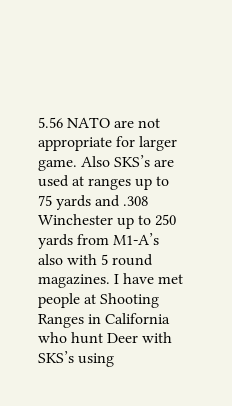5.56 NATO are not appropriate for larger game. Also SKS’s are used at ranges up to 75 yards and .308 Winchester up to 250 yards from M1-A’s also with 5 round magazines. I have met people at Shooting Ranges in California who hunt Deer with SKS’s using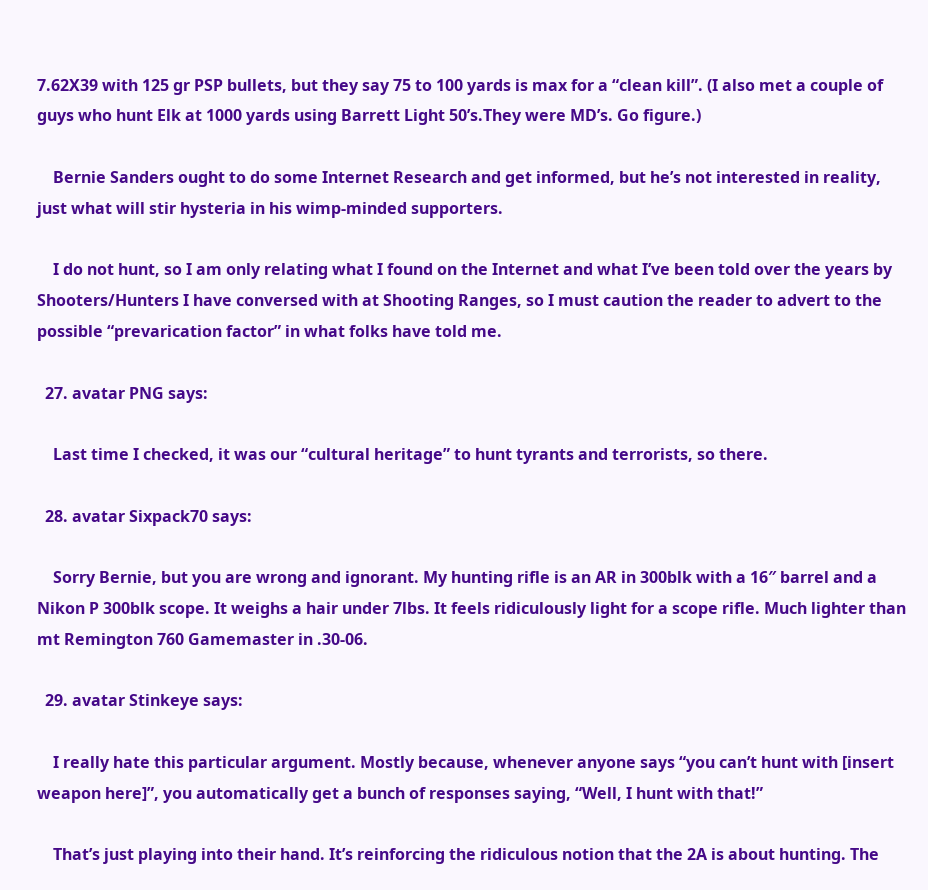7.62X39 with 125 gr PSP bullets, but they say 75 to 100 yards is max for a “clean kill”. (I also met a couple of guys who hunt Elk at 1000 yards using Barrett Light 50’s.They were MD’s. Go figure.)

    Bernie Sanders ought to do some Internet Research and get informed, but he’s not interested in reality, just what will stir hysteria in his wimp-minded supporters.

    I do not hunt, so I am only relating what I found on the Internet and what I’ve been told over the years by Shooters/Hunters I have conversed with at Shooting Ranges, so I must caution the reader to advert to the possible “prevarication factor” in what folks have told me.

  27. avatar PNG says:

    Last time I checked, it was our “cultural heritage” to hunt tyrants and terrorists, so there.

  28. avatar Sixpack70 says:

    Sorry Bernie, but you are wrong and ignorant. My hunting rifle is an AR in 300blk with a 16″ barrel and a Nikon P 300blk scope. It weighs a hair under 7lbs. It feels ridiculously light for a scope rifle. Much lighter than mt Remington 760 Gamemaster in .30-06.

  29. avatar Stinkeye says:

    I really hate this particular argument. Mostly because, whenever anyone says “you can’t hunt with [insert weapon here]”, you automatically get a bunch of responses saying, “Well, I hunt with that!”

    That’s just playing into their hand. It’s reinforcing the ridiculous notion that the 2A is about hunting. The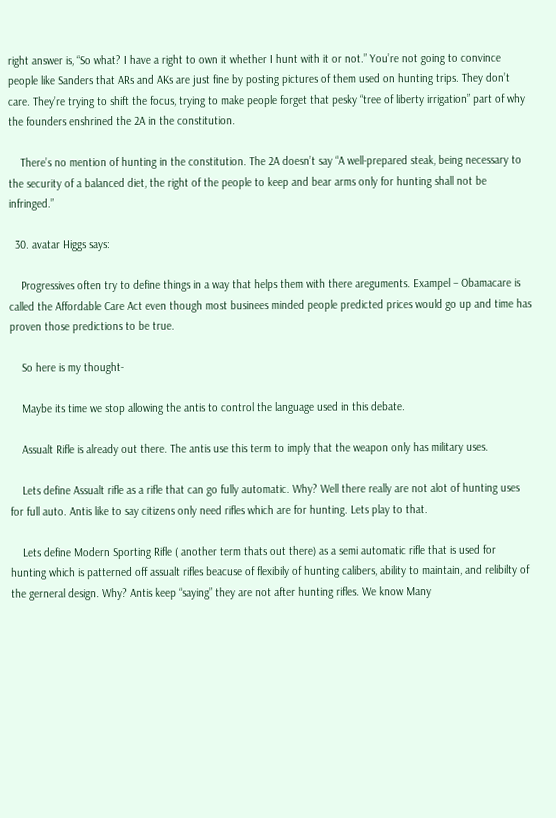right answer is, “So what? I have a right to own it whether I hunt with it or not.” You’re not going to convince people like Sanders that ARs and AKs are just fine by posting pictures of them used on hunting trips. They don’t care. They’re trying to shift the focus, trying to make people forget that pesky “tree of liberty irrigation” part of why the founders enshrined the 2A in the constitution.

    There’s no mention of hunting in the constitution. The 2A doesn’t say “A well-prepared steak, being necessary to the security of a balanced diet, the right of the people to keep and bear arms only for hunting shall not be infringed.”

  30. avatar Higgs says:

    Progressives often try to define things in a way that helps them with there areguments. Exampel – Obamacare is called the Affordable Care Act even though most businees minded people predicted prices would go up and time has proven those predictions to be true.

    So here is my thought-

    Maybe its time we stop allowing the antis to control the language used in this debate.

    Assualt Rifle is already out there. The antis use this term to imply that the weapon only has military uses.

    Lets define Assualt rifle as a rifle that can go fully automatic. Why? Well there really are not alot of hunting uses for full auto. Antis like to say citizens only need rifles which are for hunting. Lets play to that.

    Lets define Modern Sporting Rifle ( another term thats out there) as a semi automatic rifle that is used for hunting which is patterned off assualt rifles beacuse of flexibily of hunting calibers, ability to maintain, and relibilty of the gerneral design. Why? Antis keep “saying” they are not after hunting rifles. We know Many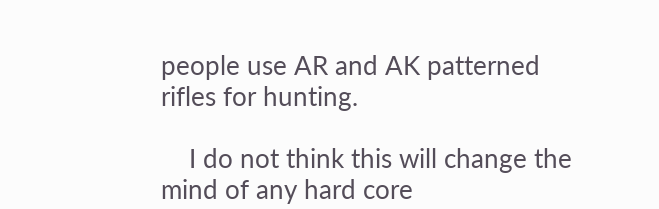people use AR and AK patterned rifles for hunting.

    I do not think this will change the mind of any hard core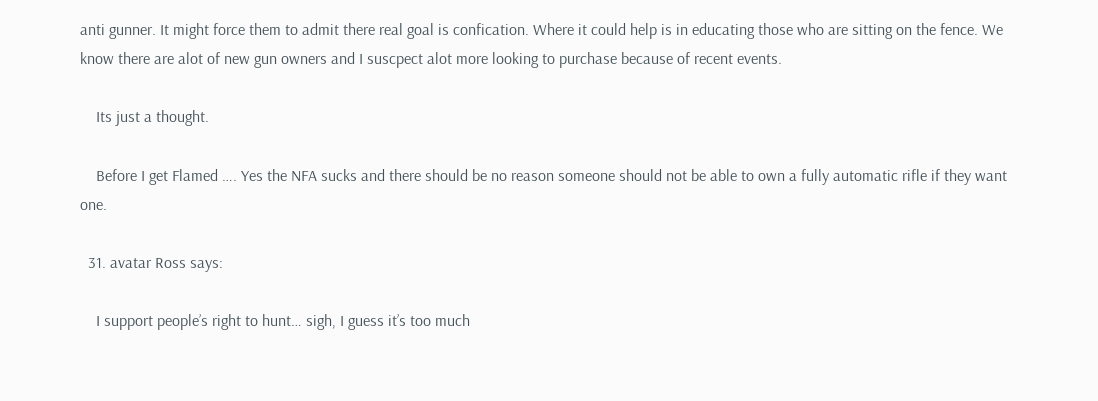anti gunner. It might force them to admit there real goal is confication. Where it could help is in educating those who are sitting on the fence. We know there are alot of new gun owners and I suscpect alot more looking to purchase because of recent events.

    Its just a thought.

    Before I get Flamed …. Yes the NFA sucks and there should be no reason someone should not be able to own a fully automatic rifle if they want one.

  31. avatar Ross says:

    I support people’s right to hunt… sigh, I guess it’s too much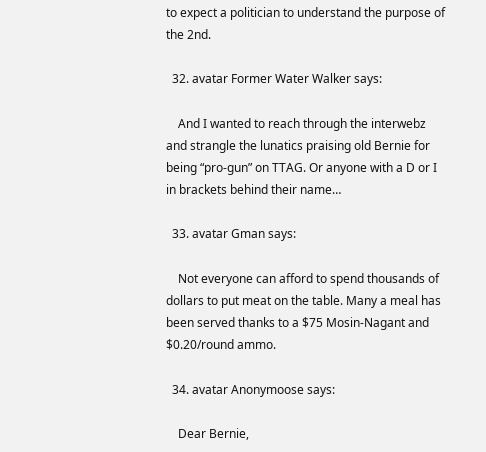to expect a politician to understand the purpose of the 2nd.

  32. avatar Former Water Walker says:

    And I wanted to reach through the interwebz and strangle the lunatics praising old Bernie for being “pro-gun” on TTAG. Or anyone with a D or I in brackets behind their name…

  33. avatar Gman says:

    Not everyone can afford to spend thousands of dollars to put meat on the table. Many a meal has been served thanks to a $75 Mosin-Nagant and $0.20/round ammo.

  34. avatar Anonymoose says:

    Dear Bernie,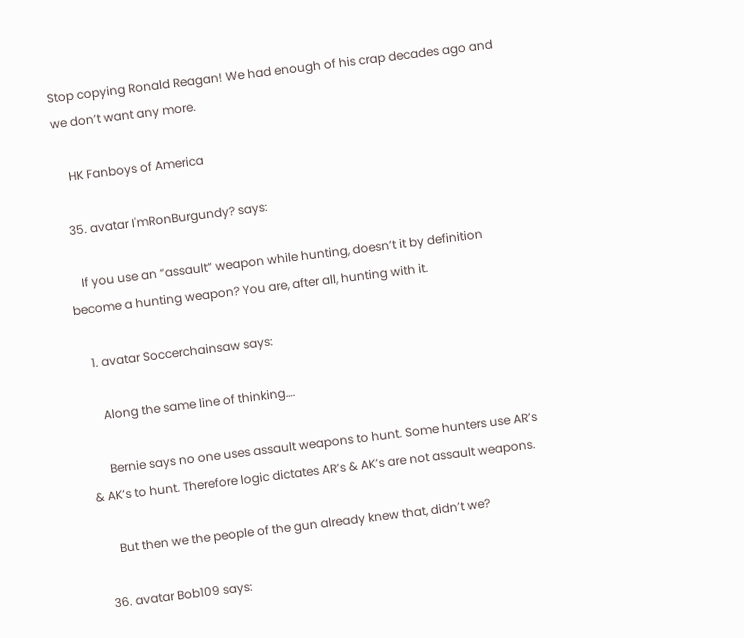Stop copying Ronald Reagan! We had enough of his crap decades ago and we don’t want any more.

    HK Fanboys of America

  35. avatar I'mRonBurgundy? says:

    If you use an “assault” weapon while hunting, doesn’t it by definition become a hunting weapon? You are, after all, hunting with it.

    1. avatar Soccerchainsaw says:

      Along the same line of thinking….

      Bernie says no one uses assault weapons to hunt. Some hunters use AR’s & AK’s to hunt. Therefore logic dictates AR’s & AK’s are not assault weapons.

      But then we the people of the gun already knew that, didn’t we?

  36. avatar Bob109 says: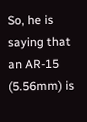So, he is saying that an AR-15 (5.56mm) is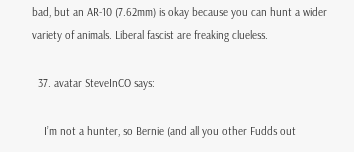bad, but an AR-10 (7.62mm) is okay because you can hunt a wider variety of animals. Liberal fascist are freaking clueless.

  37. avatar SteveInCO says:

    I’m not a hunter, so Bernie (and all you other Fudds out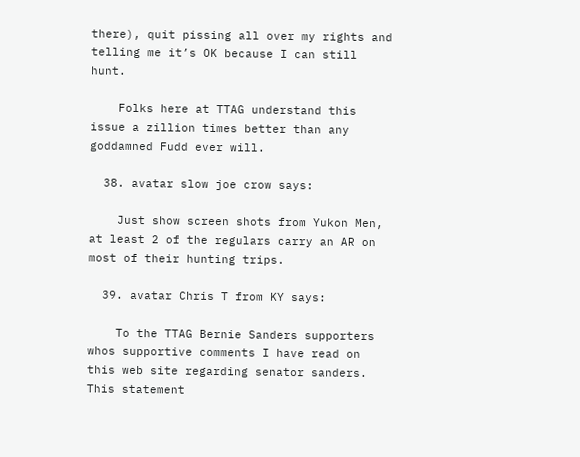there), quit pissing all over my rights and telling me it’s OK because I can still hunt.

    Folks here at TTAG understand this issue a zillion times better than any goddamned Fudd ever will.

  38. avatar slow joe crow says:

    Just show screen shots from Yukon Men, at least 2 of the regulars carry an AR on most of their hunting trips.

  39. avatar Chris T from KY says:

    To the TTAG Bernie Sanders supporters whos supportive comments I have read on this web site regarding senator sanders. This statement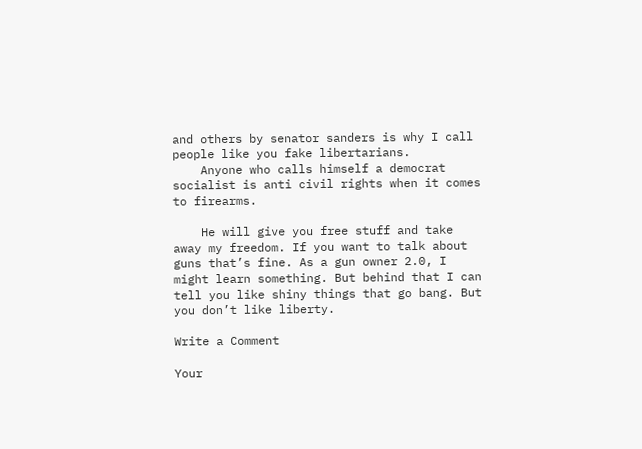and others by senator sanders is why I call people like you fake libertarians.
    Anyone who calls himself a democrat socialist is anti civil rights when it comes to firearms.

    He will give you free stuff and take away my freedom. If you want to talk about guns that’s fine. As a gun owner 2.0, I might learn something. But behind that I can tell you like shiny things that go bang. But you don’t like liberty.

Write a Comment

Your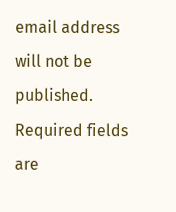email address will not be published. Required fields are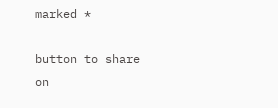marked *

button to share on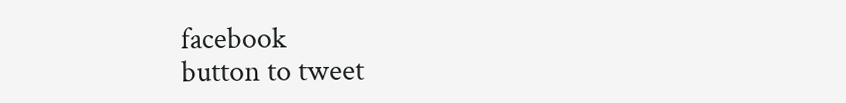facebook
button to tweet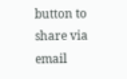button to share via email